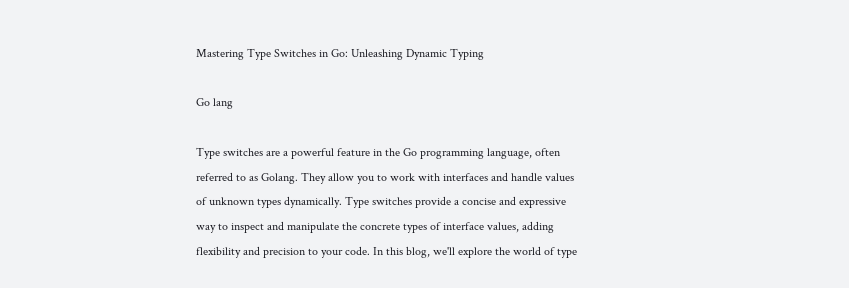Mastering Type Switches in Go: Unleashing Dynamic Typing

Go lang

Type switches are a powerful feature in the Go programming language, often referred to as Golang. They allow you to work with interfaces and handle values of unknown types dynamically. Type switches provide a concise and expressive way to inspect and manipulate the concrete types of interface values, adding flexibility and precision to your code. In this blog, we'll explore the world of type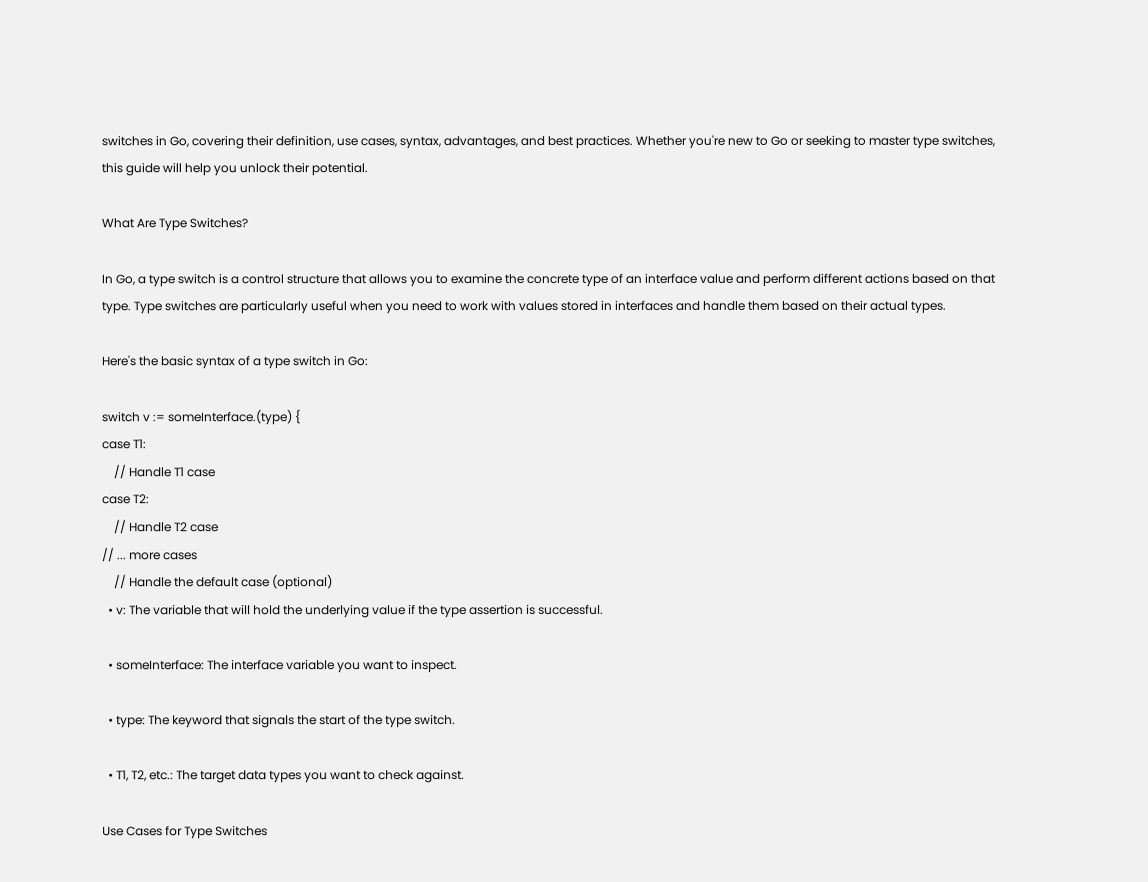switches in Go, covering their definition, use cases, syntax, advantages, and best practices. Whether you're new to Go or seeking to master type switches, this guide will help you unlock their potential.

What Are Type Switches?

In Go, a type switch is a control structure that allows you to examine the concrete type of an interface value and perform different actions based on that type. Type switches are particularly useful when you need to work with values stored in interfaces and handle them based on their actual types.

Here's the basic syntax of a type switch in Go:

switch v := someInterface.(type) {
case T1:
    // Handle T1 case
case T2:
    // Handle T2 case
// ... more cases
    // Handle the default case (optional)
  • v: The variable that will hold the underlying value if the type assertion is successful.

  • someInterface: The interface variable you want to inspect.

  • type: The keyword that signals the start of the type switch.

  • T1, T2, etc.: The target data types you want to check against.

Use Cases for Type Switches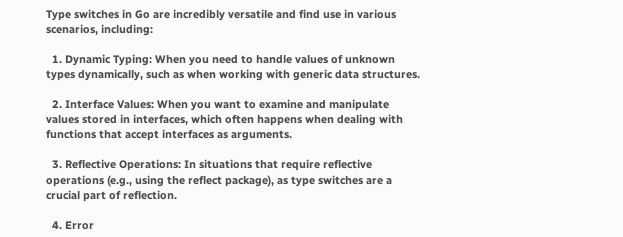Type switches in Go are incredibly versatile and find use in various scenarios, including:

  1. Dynamic Typing: When you need to handle values of unknown types dynamically, such as when working with generic data structures.

  2. Interface Values: When you want to examine and manipulate values stored in interfaces, which often happens when dealing with functions that accept interfaces as arguments.

  3. Reflective Operations: In situations that require reflective operations (e.g., using the reflect package), as type switches are a crucial part of reflection.

  4. Error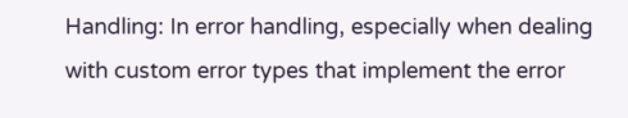Handling: In error handling, especially when dealing with custom error types that implement the error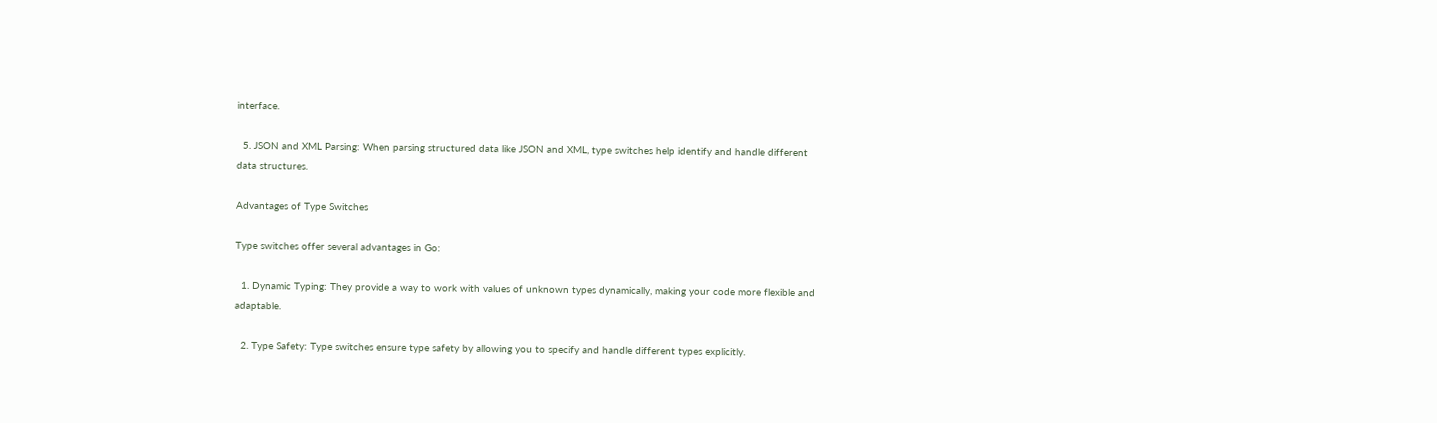interface.

  5. JSON and XML Parsing: When parsing structured data like JSON and XML, type switches help identify and handle different data structures.

Advantages of Type Switches

Type switches offer several advantages in Go:

  1. Dynamic Typing: They provide a way to work with values of unknown types dynamically, making your code more flexible and adaptable.

  2. Type Safety: Type switches ensure type safety by allowing you to specify and handle different types explicitly.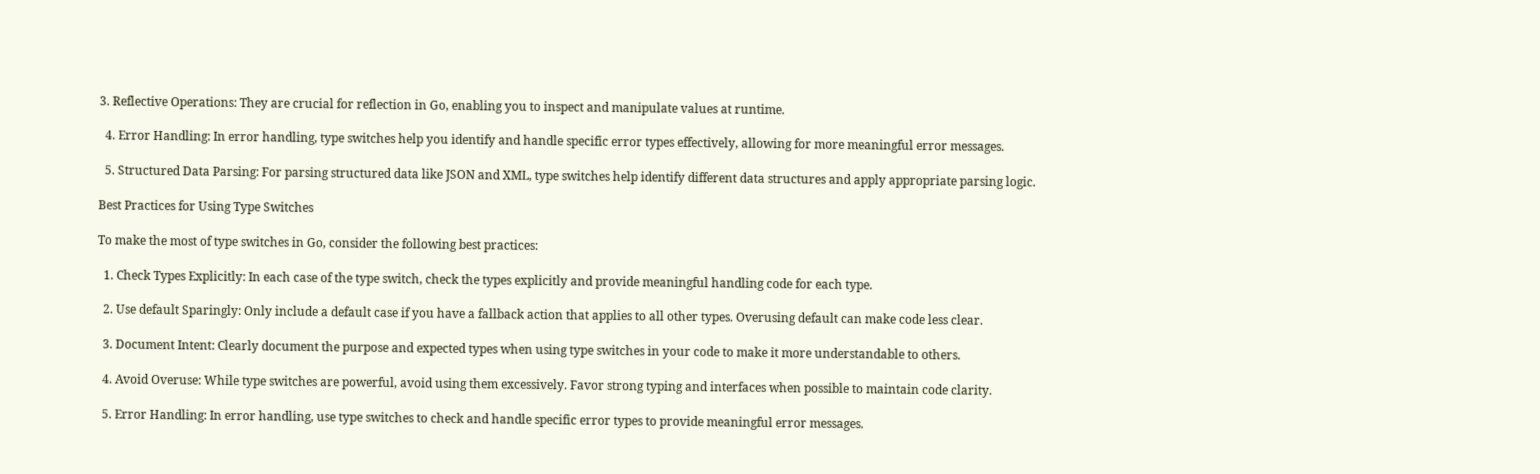3. Reflective Operations: They are crucial for reflection in Go, enabling you to inspect and manipulate values at runtime.

  4. Error Handling: In error handling, type switches help you identify and handle specific error types effectively, allowing for more meaningful error messages.

  5. Structured Data Parsing: For parsing structured data like JSON and XML, type switches help identify different data structures and apply appropriate parsing logic.

Best Practices for Using Type Switches

To make the most of type switches in Go, consider the following best practices:

  1. Check Types Explicitly: In each case of the type switch, check the types explicitly and provide meaningful handling code for each type.

  2. Use default Sparingly: Only include a default case if you have a fallback action that applies to all other types. Overusing default can make code less clear.

  3. Document Intent: Clearly document the purpose and expected types when using type switches in your code to make it more understandable to others.

  4. Avoid Overuse: While type switches are powerful, avoid using them excessively. Favor strong typing and interfaces when possible to maintain code clarity.

  5. Error Handling: In error handling, use type switches to check and handle specific error types to provide meaningful error messages.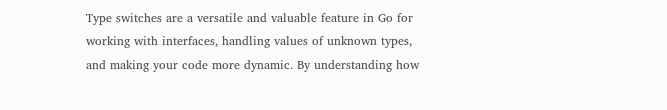Type switches are a versatile and valuable feature in Go for working with interfaces, handling values of unknown types, and making your code more dynamic. By understanding how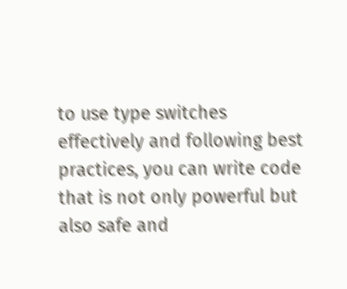to use type switches effectively and following best practices, you can write code that is not only powerful but also safe and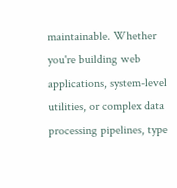maintainable. Whether you're building web applications, system-level utilities, or complex data processing pipelines, type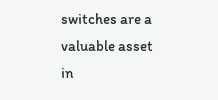switches are a valuable asset in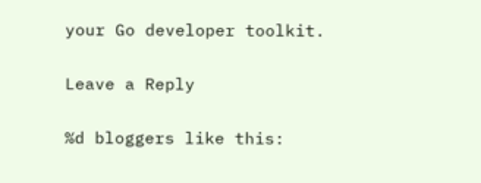your Go developer toolkit.

Leave a Reply

%d bloggers like this: